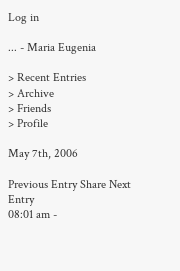Log in

... - Maria Eugenia

> Recent Entries
> Archive
> Friends
> Profile

May 7th, 2006

Previous Entry Share Next Entry
08:01 am -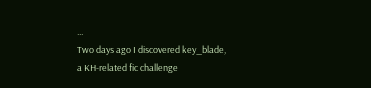...
Two days ago I discovered key_blade, a KH-related fic challenge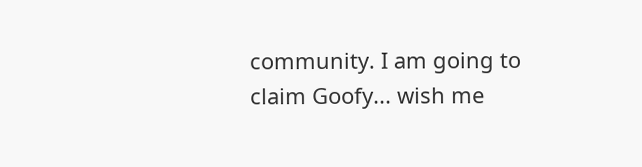community. I am going to claim Goofy... wish me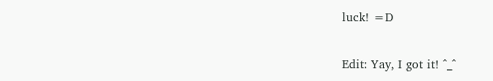luck! =D

Edit: Yay, I got it! ^_^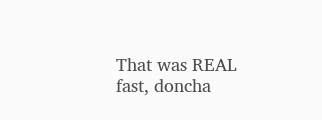That was REAL fast, doncha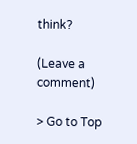think?

(Leave a comment)

> Go to Top